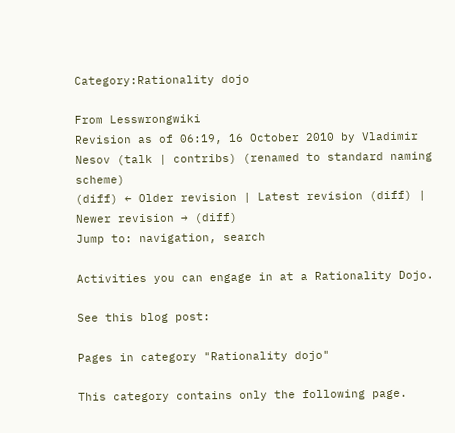Category:Rationality dojo

From Lesswrongwiki
Revision as of 06:19, 16 October 2010 by Vladimir Nesov (talk | contribs) (renamed to standard naming scheme)
(diff) ← Older revision | Latest revision (diff) | Newer revision → (diff)
Jump to: navigation, search

Activities you can engage in at a Rationality Dojo.

See this blog post:

Pages in category "Rationality dojo"

This category contains only the following page.